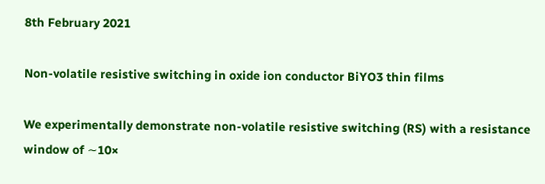8th February 2021

Non-volatile resistive switching in oxide ion conductor BiYO3 thin films

We experimentally demonstrate non-volatile resistive switching (RS) with a resistance window of ∼10×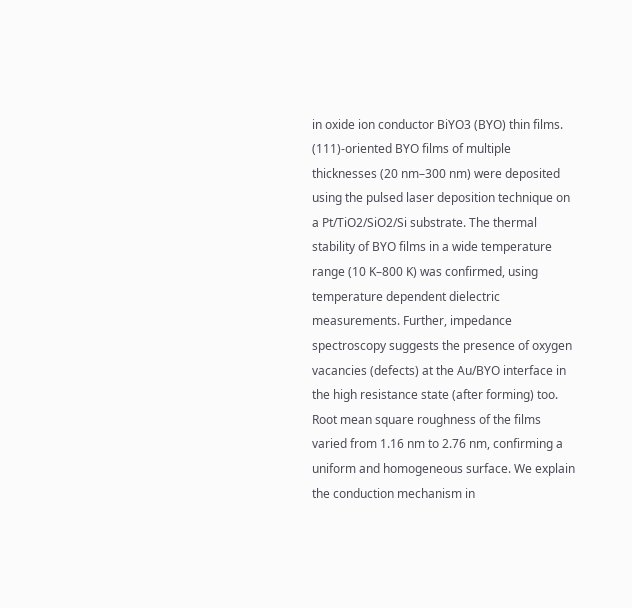in oxide ion conductor BiYO3 (BYO) thin films. (111)-oriented BYO films of multiple thicknesses (20 nm–300 nm) were deposited using the pulsed laser deposition technique on a Pt/TiO2/SiO2/Si substrate. The thermal stability of BYO films in a wide temperature range (10 K–800 K) was confirmed, using temperature dependent dielectric measurements. Further, impedance spectroscopy suggests the presence of oxygen vacancies (defects) at the Au/BYO interface in the high resistance state (after forming) too. Root mean square roughness of the films varied from 1.16 nm to 2.76 nm, confirming a uniform and homogeneous surface. We explain the conduction mechanism in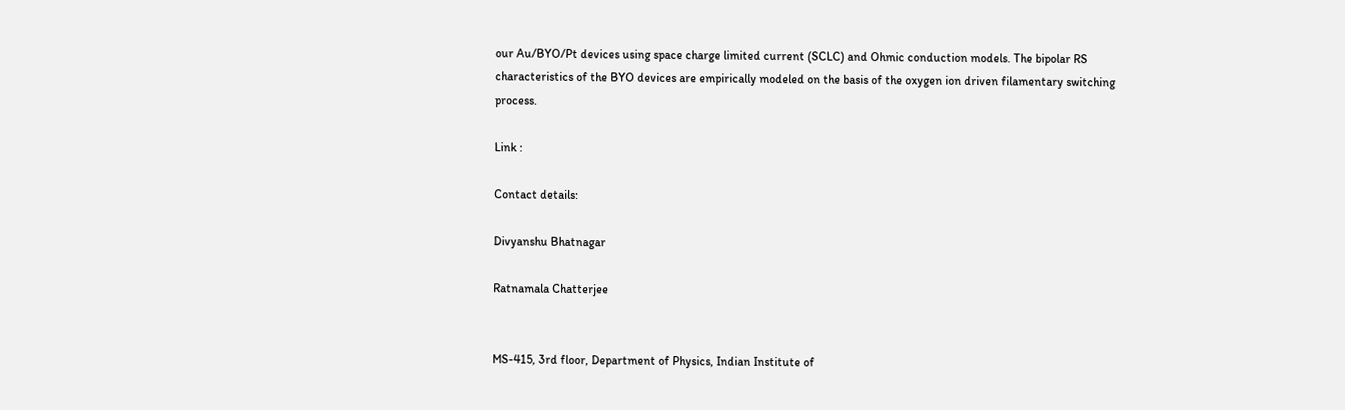our Au/BYO/Pt devices using space charge limited current (SCLC) and Ohmic conduction models. The bipolar RS characteristics of the BYO devices are empirically modeled on the basis of the oxygen ion driven filamentary switching process.

Link :

Contact details:

Divyanshu Bhatnagar

Ratnamala Chatterjee


MS-415, 3rd floor, Department of Physics, Indian Institute of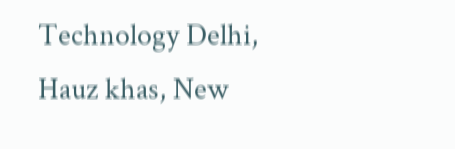Technology Delhi, Hauz khas, New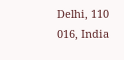Delhi, 110 016, India